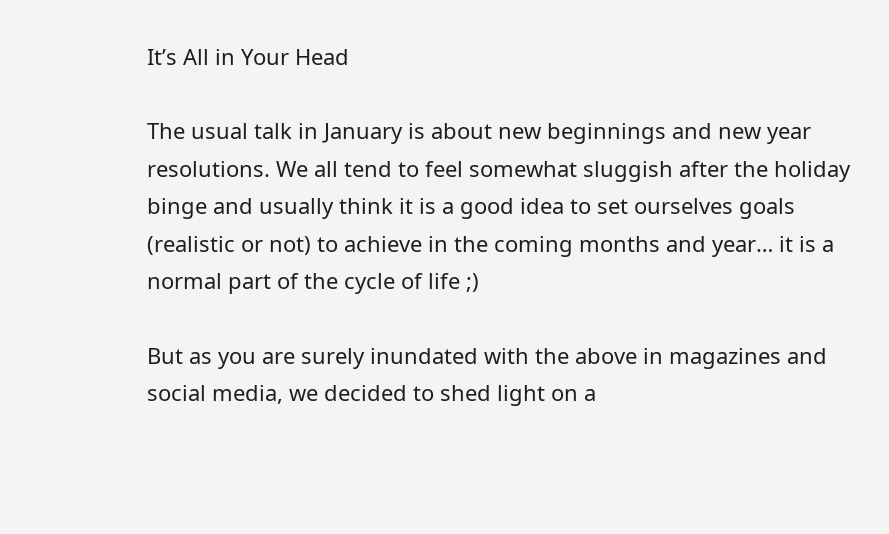It’s All in Your Head

The usual talk in January is about new beginnings and new year resolutions. We all tend to feel somewhat sluggish after the holiday binge and usually think it is a good idea to set ourselves goals (realistic or not) to achieve in the coming months and year… it is a normal part of the cycle of life ;)

But as you are surely inundated with the above in magazines and social media, we decided to shed light on a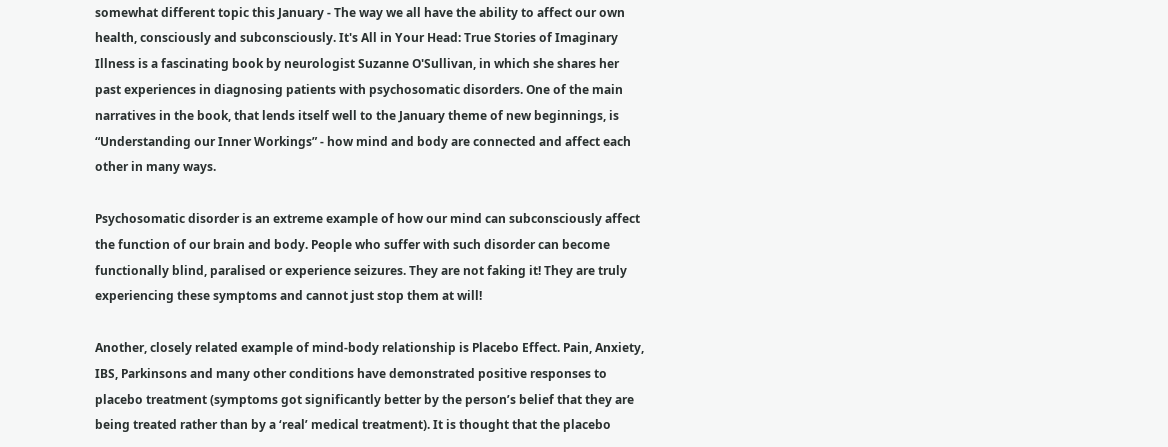somewhat different topic this January - The way we all have the ability to affect our own health, consciously and subconsciously. It's All in Your Head: True Stories of Imaginary Illness is a fascinating book by neurologist Suzanne O'Sullivan, in which she shares her past experiences in diagnosing patients with psychosomatic disorders. One of the main narratives in the book, that lends itself well to the January theme of new beginnings, is “Understanding our Inner Workings” - how mind and body are connected and affect each other in many ways.

Psychosomatic disorder is an extreme example of how our mind can subconsciously affect the function of our brain and body. People who suffer with such disorder can become functionally blind, paralised or experience seizures. They are not faking it! They are truly experiencing these symptoms and cannot just stop them at will!

Another, closely related example of mind-body relationship is Placebo Effect. Pain, Anxiety, IBS, Parkinsons and many other conditions have demonstrated positive responses to placebo treatment (symptoms got significantly better by the person’s belief that they are being treated rather than by a ‘real’ medical treatment). It is thought that the placebo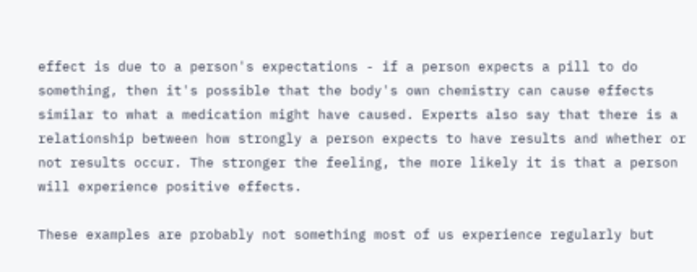effect is due to a person's expectations - if a person expects a pill to do something, then it's possible that the body's own chemistry can cause effects similar to what a medication might have caused. Experts also say that there is a relationship between how strongly a person expects to have results and whether or not results occur. The stronger the feeling, the more likely it is that a person will experience positive effects.

These examples are probably not something most of us experience regularly but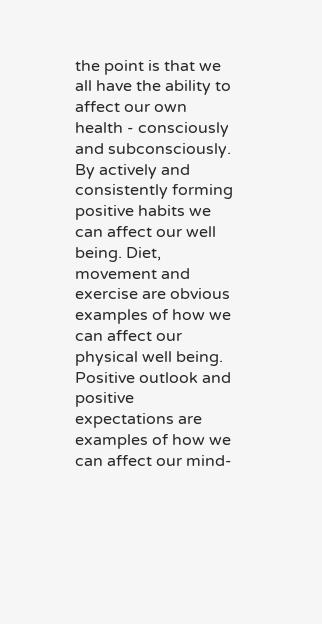the point is that we all have the ability to affect our own health - consciously and subconsciously. By actively and consistently forming positive habits we can affect our well being. Diet, movement and exercise are obvious examples of how we can affect our physical well being. Positive outlook and positive expectations are examples of how we can affect our mind-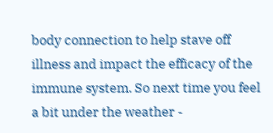body connection to help stave off illness and impact the efficacy of the immune system. So next time you feel a bit under the weather -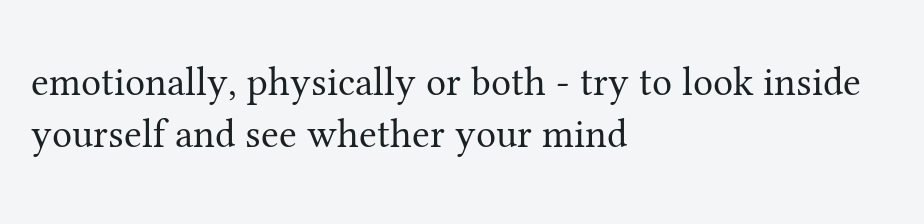emotionally, physically or both - try to look inside yourself and see whether your mind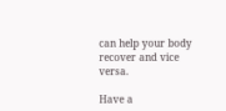can help your body recover and vice versa.

Have a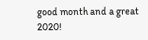good month and a great 2020!